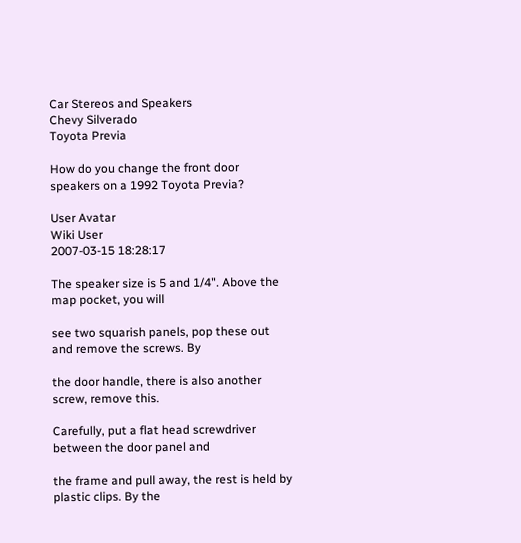Car Stereos and Speakers
Chevy Silverado
Toyota Previa

How do you change the front door speakers on a 1992 Toyota Previa?

User Avatar
Wiki User
2007-03-15 18:28:17

The speaker size is 5 and 1/4". Above the map pocket, you will

see two squarish panels, pop these out and remove the screws. By

the door handle, there is also another screw, remove this.

Carefully, put a flat head screwdriver between the door panel and

the frame and pull away, the rest is held by plastic clips. By the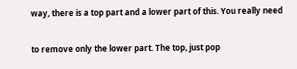way, there is a top part and a lower part of this. You really need

to remove only the lower part. The top, just pop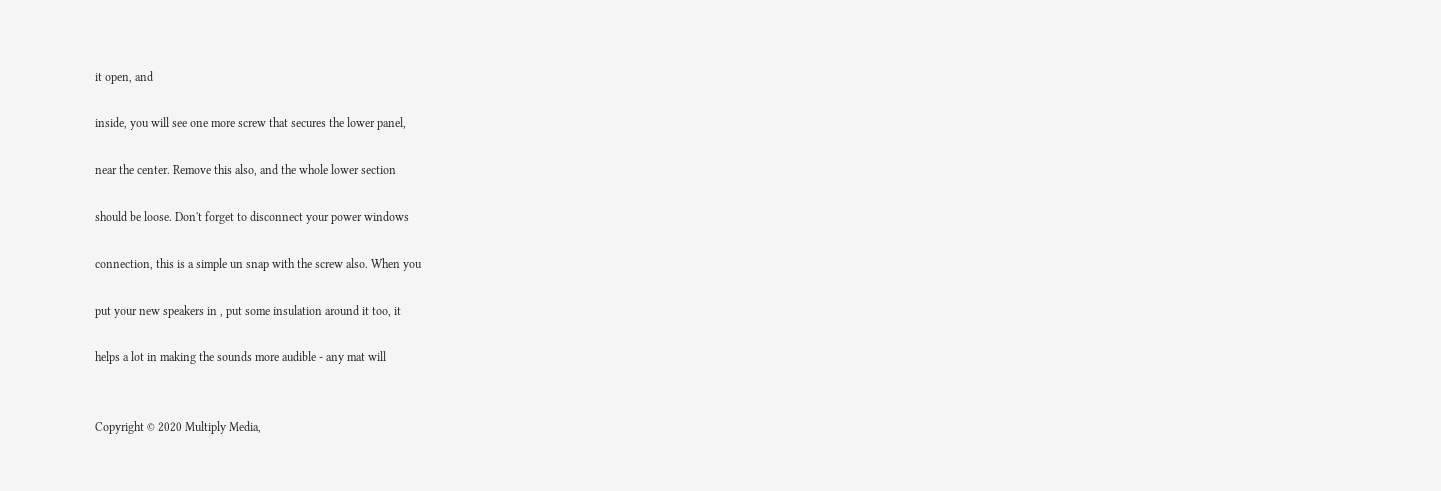it open, and

inside, you will see one more screw that secures the lower panel,

near the center. Remove this also, and the whole lower section

should be loose. Don't forget to disconnect your power windows

connection, this is a simple un snap with the screw also. When you

put your new speakers in , put some insulation around it too, it

helps a lot in making the sounds more audible - any mat will


Copyright © 2020 Multiply Media,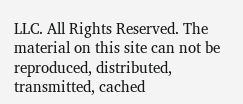LLC. All Rights Reserved. The material on this site can not be reproduced, distributed, transmitted, cached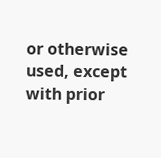or otherwise used, except with prior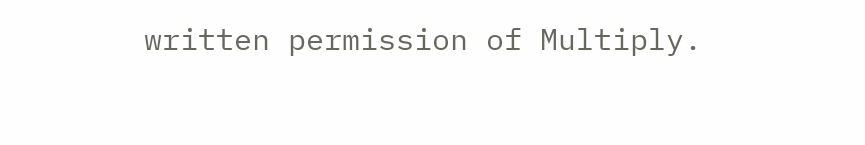written permission of Multiply.